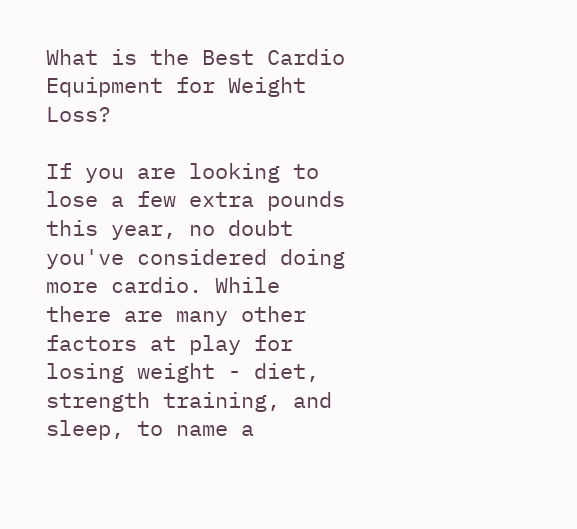What is the Best Cardio Equipment for Weight Loss?

If you are looking to lose a few extra pounds this year, no doubt you've considered doing more cardio. While there are many other factors at play for losing weight - diet, strength training, and sleep, to name a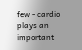few - cardio plays an important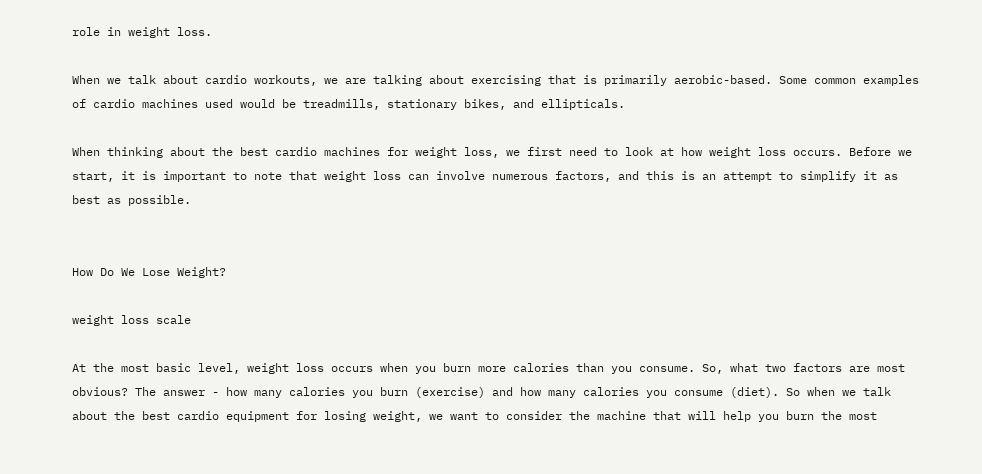role in weight loss.

When we talk about cardio workouts, we are talking about exercising that is primarily aerobic-based. Some common examples of cardio machines used would be treadmills, stationary bikes, and ellipticals.

When thinking about the best cardio machines for weight loss, we first need to look at how weight loss occurs. Before we start, it is important to note that weight loss can involve numerous factors, and this is an attempt to simplify it as best as possible.


How Do We Lose Weight?

weight loss scale

At the most basic level, weight loss occurs when you burn more calories than you consume. So, what two factors are most obvious? The answer - how many calories you burn (exercise) and how many calories you consume (diet). So when we talk about the best cardio equipment for losing weight, we want to consider the machine that will help you burn the most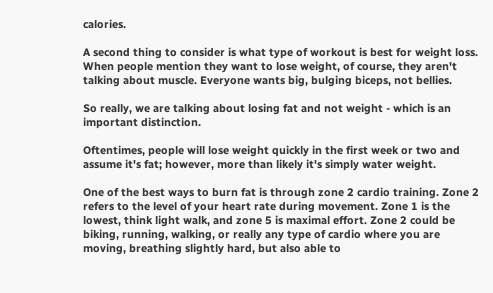calories.

A second thing to consider is what type of workout is best for weight loss. When people mention they want to lose weight, of course, they aren't talking about muscle. Everyone wants big, bulging biceps, not bellies.

So really, we are talking about losing fat and not weight - which is an important distinction.

Oftentimes, people will lose weight quickly in the first week or two and assume it's fat; however, more than likely it's simply water weight.

One of the best ways to burn fat is through zone 2 cardio training. Zone 2 refers to the level of your heart rate during movement. Zone 1 is the lowest, think light walk, and zone 5 is maximal effort. Zone 2 could be biking, running, walking, or really any type of cardio where you are moving, breathing slightly hard, but also able to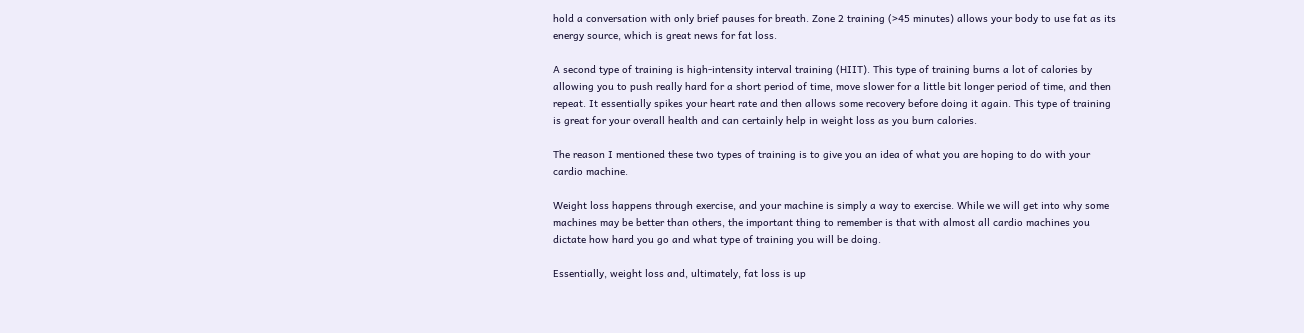hold a conversation with only brief pauses for breath. Zone 2 training (>45 minutes) allows your body to use fat as its energy source, which is great news for fat loss.

A second type of training is high-intensity interval training (HIIT). This type of training burns a lot of calories by allowing you to push really hard for a short period of time, move slower for a little bit longer period of time, and then repeat. It essentially spikes your heart rate and then allows some recovery before doing it again. This type of training is great for your overall health and can certainly help in weight loss as you burn calories.

The reason I mentioned these two types of training is to give you an idea of what you are hoping to do with your cardio machine.

Weight loss happens through exercise, and your machine is simply a way to exercise. While we will get into why some machines may be better than others, the important thing to remember is that with almost all cardio machines you dictate how hard you go and what type of training you will be doing.

Essentially, weight loss and, ultimately, fat loss is up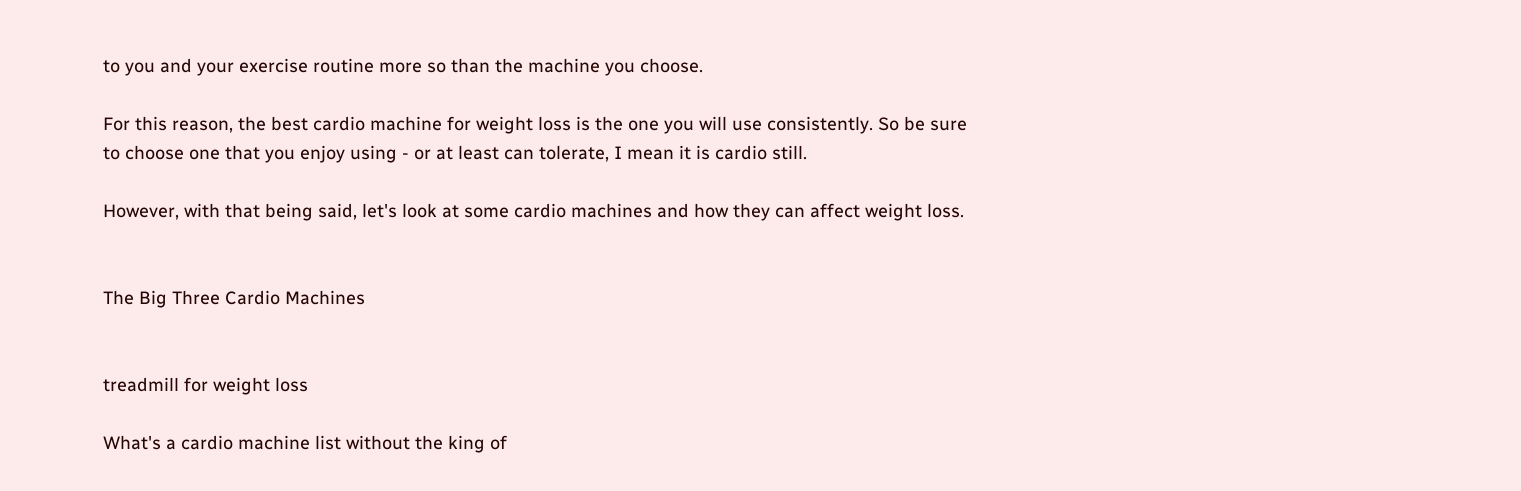to you and your exercise routine more so than the machine you choose.

For this reason, the best cardio machine for weight loss is the one you will use consistently. So be sure to choose one that you enjoy using - or at least can tolerate, I mean it is cardio still.

However, with that being said, let's look at some cardio machines and how they can affect weight loss.


The Big Three Cardio Machines


treadmill for weight loss

What's a cardio machine list without the king of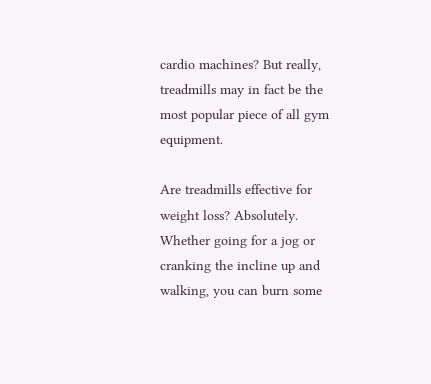cardio machines? But really, treadmills may in fact be the most popular piece of all gym equipment.

Are treadmills effective for weight loss? Absolutely. Whether going for a jog or cranking the incline up and walking, you can burn some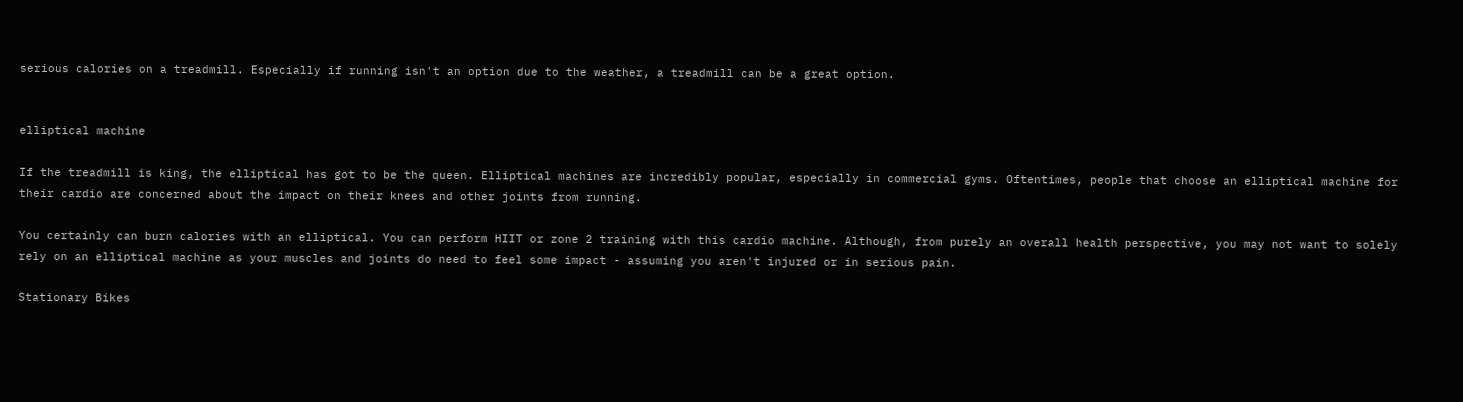serious calories on a treadmill. Especially if running isn't an option due to the weather, a treadmill can be a great option.


elliptical machine

If the treadmill is king, the elliptical has got to be the queen. Elliptical machines are incredibly popular, especially in commercial gyms. Oftentimes, people that choose an elliptical machine for their cardio are concerned about the impact on their knees and other joints from running.

You certainly can burn calories with an elliptical. You can perform HIIT or zone 2 training with this cardio machine. Although, from purely an overall health perspective, you may not want to solely rely on an elliptical machine as your muscles and joints do need to feel some impact - assuming you aren't injured or in serious pain.

Stationary Bikes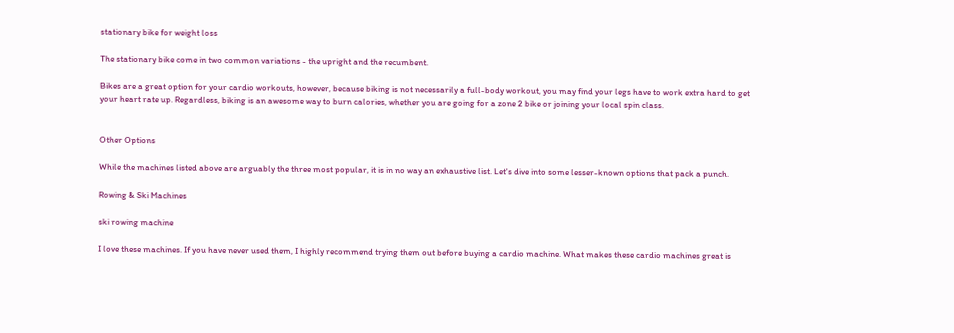stationary bike for weight loss

The stationary bike come in two common variations - the upright and the recumbent.

Bikes are a great option for your cardio workouts, however, because biking is not necessarily a full-body workout, you may find your legs have to work extra hard to get your heart rate up. Regardless, biking is an awesome way to burn calories, whether you are going for a zone 2 bike or joining your local spin class.


Other Options

While the machines listed above are arguably the three most popular, it is in no way an exhaustive list. Let's dive into some lesser-known options that pack a punch.

Rowing & Ski Machines

ski rowing machine

I love these machines. If you have never used them, I highly recommend trying them out before buying a cardio machine. What makes these cardio machines great is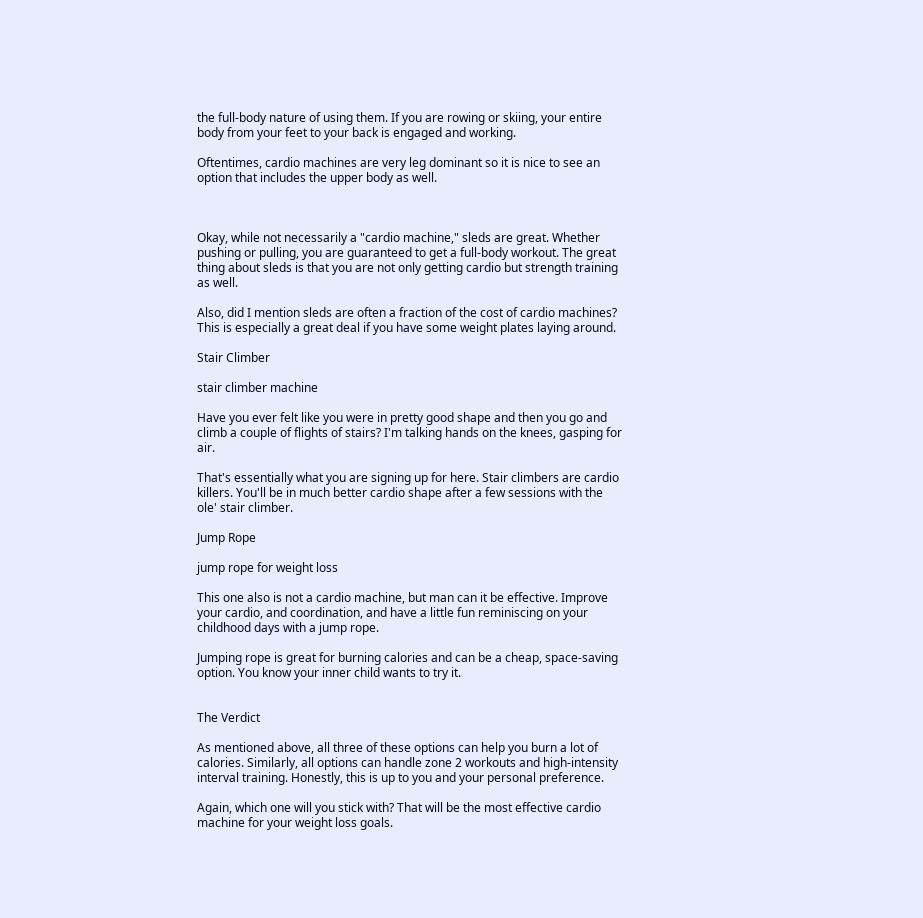the full-body nature of using them. If you are rowing or skiing, your entire body from your feet to your back is engaged and working.

Oftentimes, cardio machines are very leg dominant so it is nice to see an option that includes the upper body as well.



Okay, while not necessarily a "cardio machine," sleds are great. Whether pushing or pulling, you are guaranteed to get a full-body workout. The great thing about sleds is that you are not only getting cardio but strength training as well.

Also, did I mention sleds are often a fraction of the cost of cardio machines? This is especially a great deal if you have some weight plates laying around.

Stair Climber

stair climber machine

Have you ever felt like you were in pretty good shape and then you go and climb a couple of flights of stairs? I'm talking hands on the knees, gasping for air.

That's essentially what you are signing up for here. Stair climbers are cardio killers. You'll be in much better cardio shape after a few sessions with the ole' stair climber.

Jump Rope

jump rope for weight loss

This one also is not a cardio machine, but man can it be effective. Improve your cardio, and coordination, and have a little fun reminiscing on your childhood days with a jump rope.

Jumping rope is great for burning calories and can be a cheap, space-saving option. You know your inner child wants to try it.


The Verdict

As mentioned above, all three of these options can help you burn a lot of calories. Similarly, all options can handle zone 2 workouts and high-intensity interval training. Honestly, this is up to you and your personal preference.

Again, which one will you stick with? That will be the most effective cardio machine for your weight loss goals.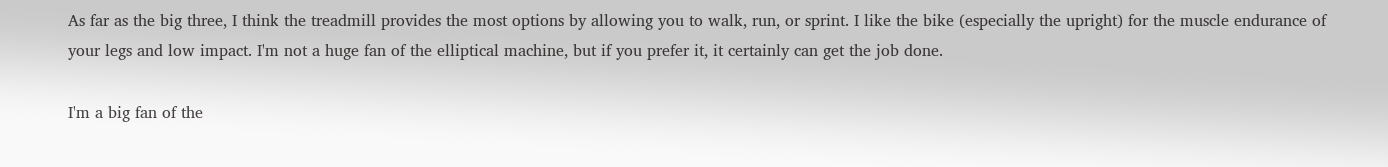As far as the big three, I think the treadmill provides the most options by allowing you to walk, run, or sprint. I like the bike (especially the upright) for the muscle endurance of your legs and low impact. I'm not a huge fan of the elliptical machine, but if you prefer it, it certainly can get the job done.

I'm a big fan of the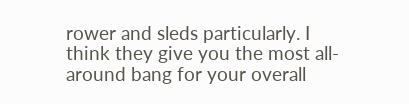rower and sleds particularly. I think they give you the most all-around bang for your overall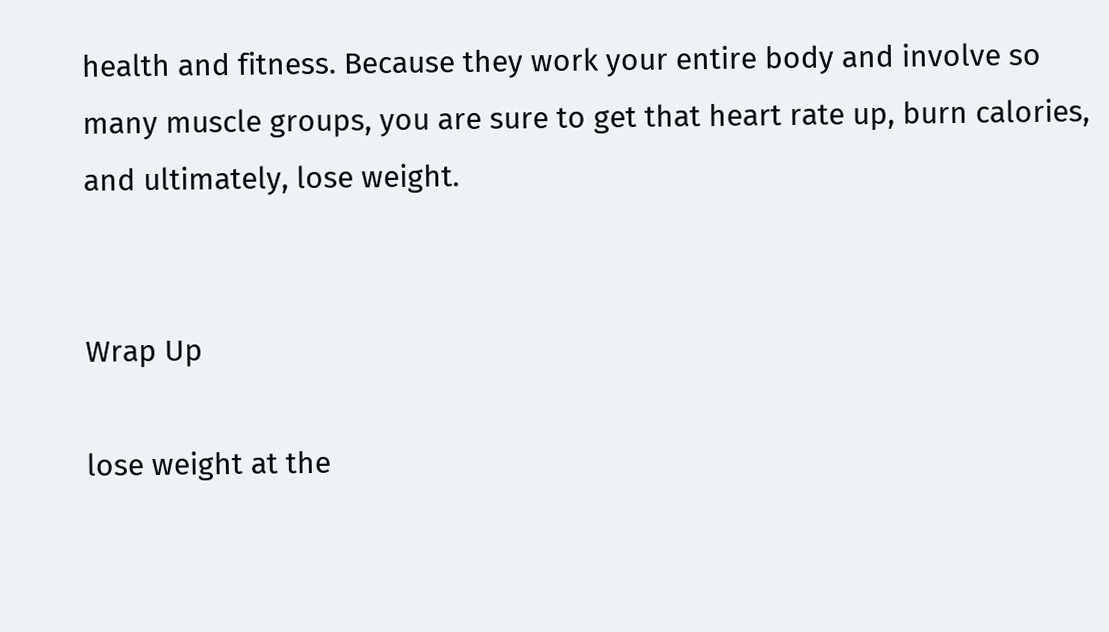health and fitness. Because they work your entire body and involve so many muscle groups, you are sure to get that heart rate up, burn calories, and ultimately, lose weight.


Wrap Up

lose weight at the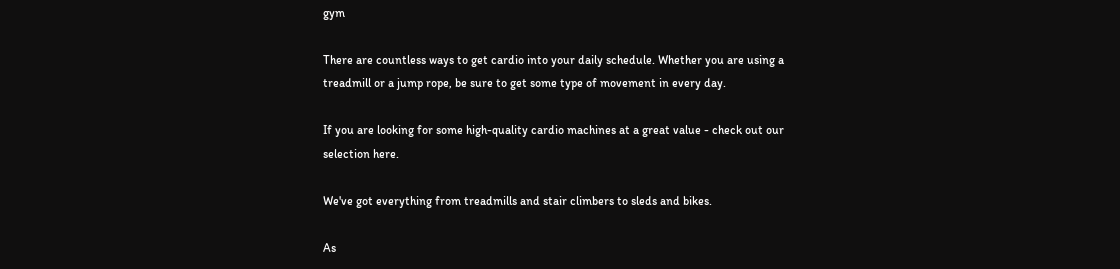gym

There are countless ways to get cardio into your daily schedule. Whether you are using a treadmill or a jump rope, be sure to get some type of movement in every day.

If you are looking for some high-quality cardio machines at a great value - check out our selection here.

We've got everything from treadmills and stair climbers to sleds and bikes.

As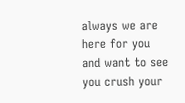always we are here for you and want to see you crush your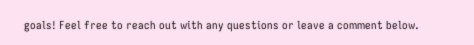goals! Feel free to reach out with any questions or leave a comment below.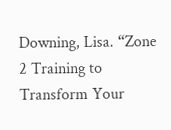Downing, Lisa. “Zone 2 Training to Transform Your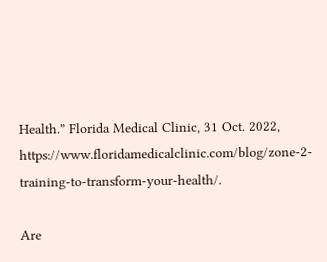Health.” Florida Medical Clinic, 31 Oct. 2022, https://www.floridamedicalclinic.com/blog/zone-2-training-to-transform-your-health/.

Are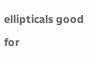ellipticals good for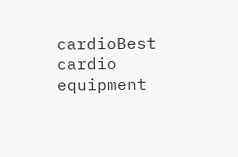cardioBest cardio equipment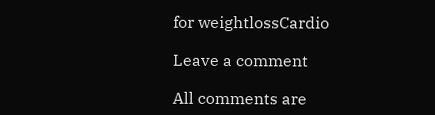for weightlossCardio

Leave a comment

All comments are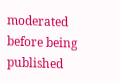moderated before being published